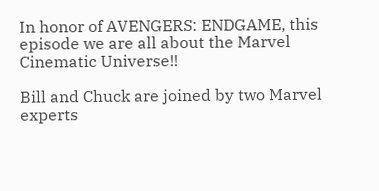In honor of AVENGERS: ENDGAME, this episode we are all about the Marvel Cinematic Universe!!

Bill and Chuck are joined by two Marvel experts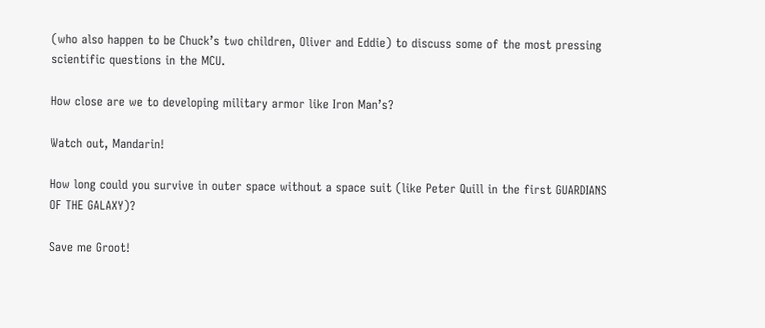(who also happen to be Chuck’s two children, Oliver and Eddie) to discuss some of the most pressing scientific questions in the MCU.

How close are we to developing military armor like Iron Man’s?

Watch out, Mandarin!

How long could you survive in outer space without a space suit (like Peter Quill in the first GUARDIANS OF THE GALAXY)?

Save me Groot!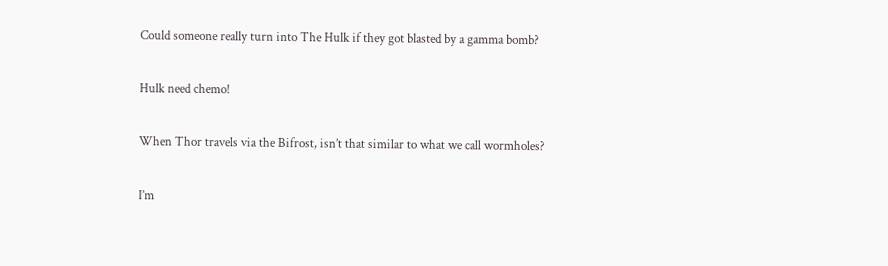Could someone really turn into The Hulk if they got blasted by a gamma bomb?

Hulk need chemo!

When Thor travels via the Bifrost, isn’t that similar to what we call wormholes?

I’m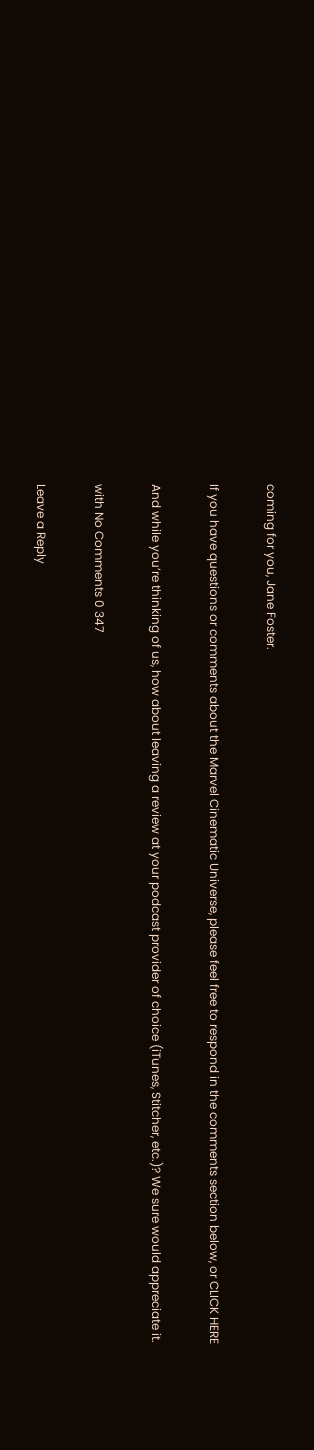coming for you, Jane Foster.

If you have questions or comments about the Marvel Cinematic Universe, please feel free to respond in the comments section below, or CLICK HERE

And while you’re thinking of us, how about leaving a review at your podcast provider of choice (iTunes, Stitcher, etc.)? We sure would appreciate it.

with No Comments 0 347

Leave a Reply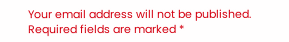Your email address will not be published. Required fields are marked *